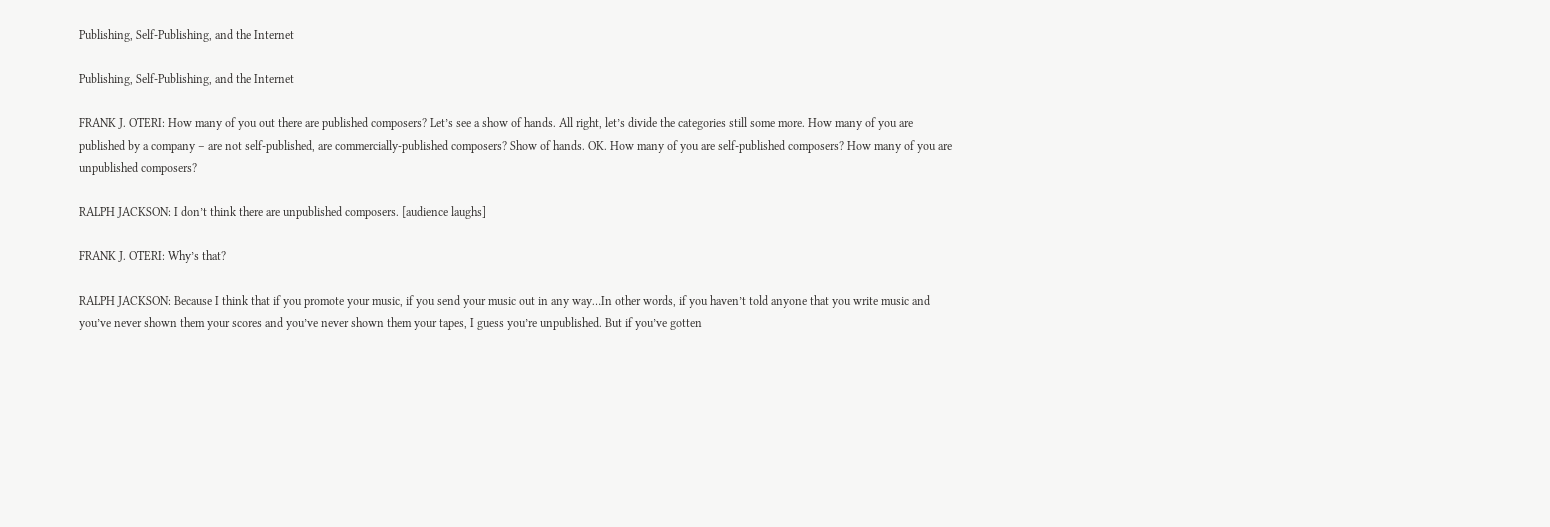Publishing, Self-Publishing, and the Internet

Publishing, Self-Publishing, and the Internet

FRANK J. OTERI: How many of you out there are published composers? Let’s see a show of hands. All right, let’s divide the categories still some more. How many of you are published by a company – are not self-published, are commercially-published composers? Show of hands. OK. How many of you are self-published composers? How many of you are unpublished composers?

RALPH JACKSON: I don’t think there are unpublished composers. [audience laughs]

FRANK J. OTERI: Why’s that?

RALPH JACKSON: Because I think that if you promote your music, if you send your music out in any way…In other words, if you haven’t told anyone that you write music and you’ve never shown them your scores and you’ve never shown them your tapes, I guess you’re unpublished. But if you’ve gotten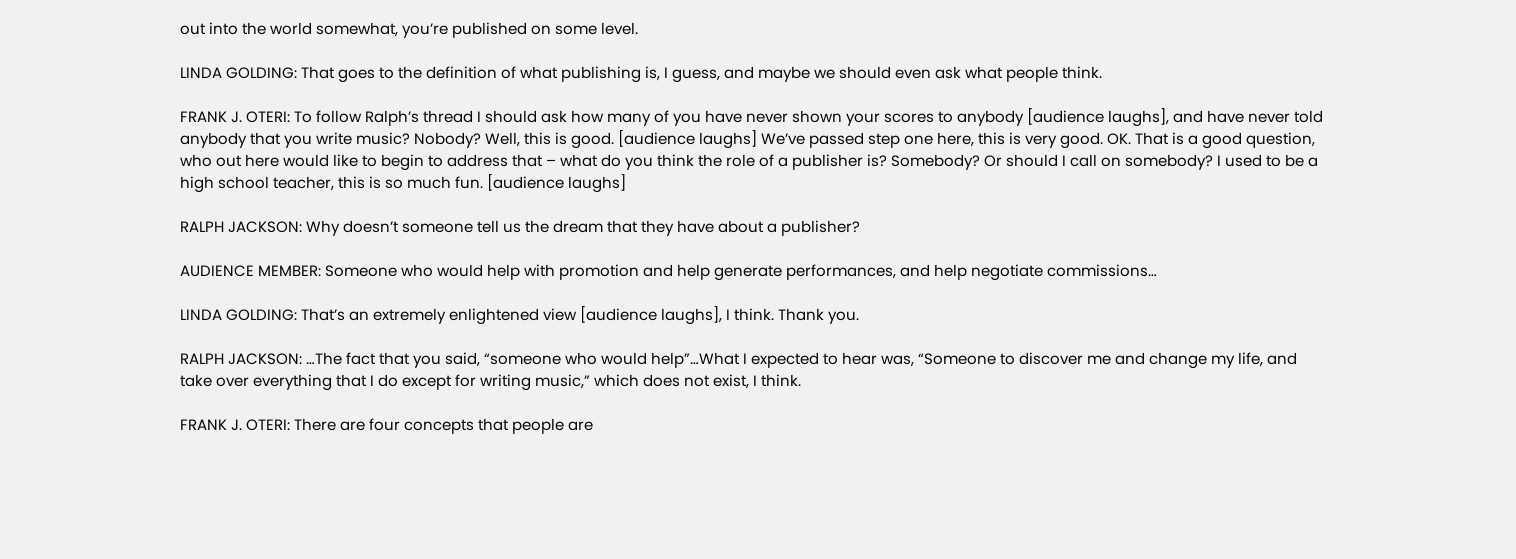out into the world somewhat, you’re published on some level.

LINDA GOLDING: That goes to the definition of what publishing is, I guess, and maybe we should even ask what people think.

FRANK J. OTERI: To follow Ralph’s thread I should ask how many of you have never shown your scores to anybody [audience laughs], and have never told anybody that you write music? Nobody? Well, this is good. [audience laughs] We’ve passed step one here, this is very good. OK. That is a good question, who out here would like to begin to address that – what do you think the role of a publisher is? Somebody? Or should I call on somebody? I used to be a high school teacher, this is so much fun. [audience laughs]

RALPH JACKSON: Why doesn’t someone tell us the dream that they have about a publisher?

AUDIENCE MEMBER: Someone who would help with promotion and help generate performances, and help negotiate commissions…

LINDA GOLDING: That’s an extremely enlightened view [audience laughs], I think. Thank you.

RALPH JACKSON: …The fact that you said, “someone who would help”…What I expected to hear was, “Someone to discover me and change my life, and take over everything that I do except for writing music,” which does not exist, I think.

FRANK J. OTERI: There are four concepts that people are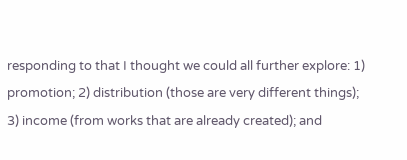responding to that I thought we could all further explore: 1) promotion; 2) distribution (those are very different things); 3) income (from works that are already created); and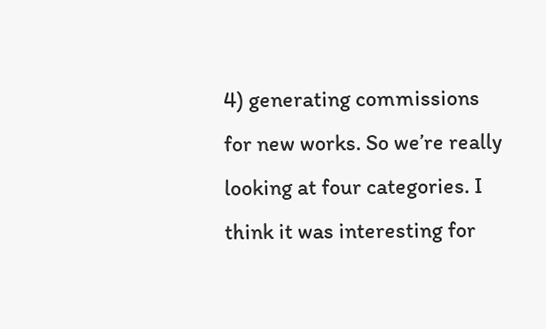4) generating commissions for new works. So we’re really looking at four categories. I think it was interesting for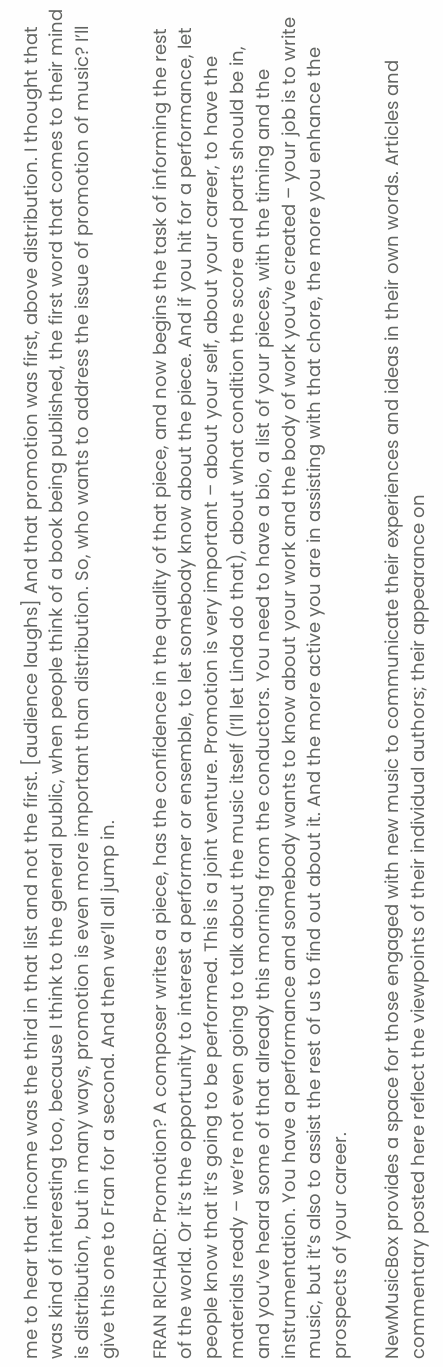me to hear that income was the third in that list and not the first. [audience laughs] And that promotion was first, above distribution. I thought that was kind of interesting too, because I think to the general public, when people think of a book being published, the first word that comes to their mind is distribution, but in many ways, promotion is even more important than distribution. So, who wants to address the issue of promotion of music? I’ll give this one to Fran for a second. And then we’ll all jump in.

FRAN RICHARD: Promotion? A composer writes a piece, has the confidence in the quality of that piece, and now begins the task of informing the rest of the world. Or it’s the opportunity to interest a performer or ensemble, to let somebody know about the piece. And if you hit for a performance, let people know that it’s going to be performed. This is a joint venture. Promotion is very important – about your self, about your career, to have the materials ready – we’re not even going to talk about the music itself (I’ll let Linda do that), about what condition the score and parts should be in, and you’ve heard some of that already this morning from the conductors. You need to have a bio, a list of your pieces, with the timing and the instrumentation. You have a performance and somebody wants to know about your work and the body of work you’ve created – your job is to write music, but it’s also to assist the rest of us to find out about it. And the more active you are in assisting with that chore, the more you enhance the prospects of your career.

NewMusicBox provides a space for those engaged with new music to communicate their experiences and ideas in their own words. Articles and commentary posted here reflect the viewpoints of their individual authors; their appearance on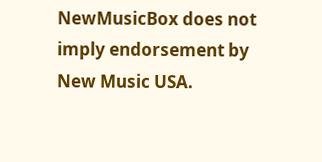NewMusicBox does not imply endorsement by New Music USA.